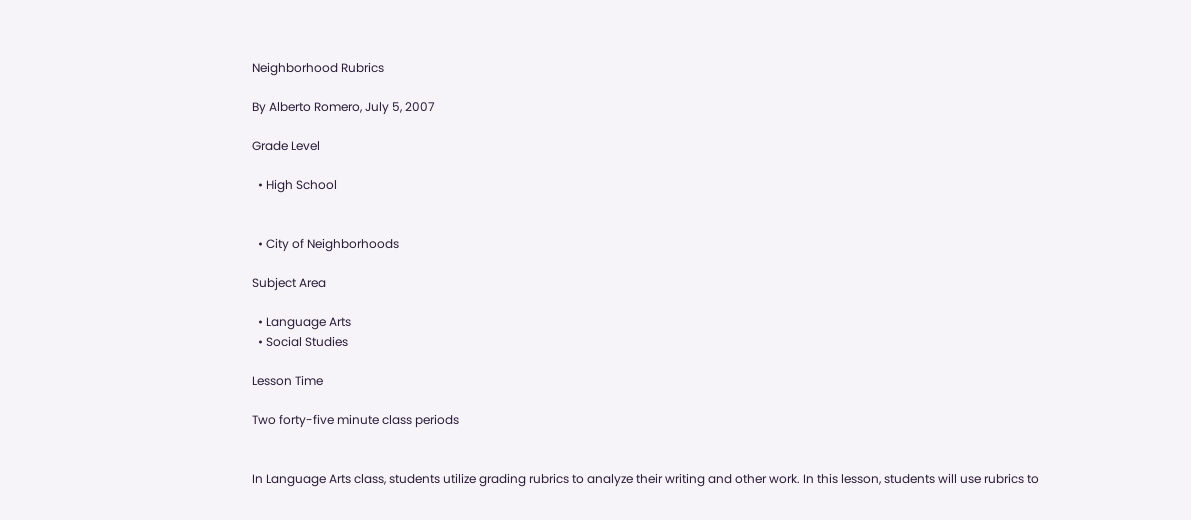Neighborhood Rubrics

By Alberto Romero, July 5, 2007

Grade Level

  • High School


  • City of Neighborhoods

Subject Area

  • Language Arts
  • Social Studies

Lesson Time

Two forty-five minute class periods


In Language Arts class, students utilize grading rubrics to analyze their writing and other work. In this lesson, students will use rubrics to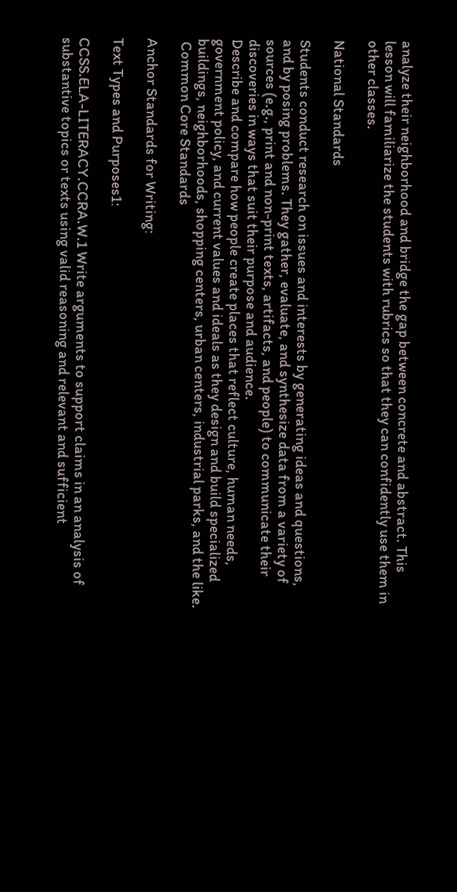analyze their neighborhood and bridge the gap between concrete and abstract. This lesson will familiarize the students with rubrics so that they can confidently use them in other classes.

National Standards

Students conduct research on issues and interests by generating ideas and questions, and by posing problems. They gather, evaluate, and synthesize data from a variety of sources (e.g., print and non-print texts, artifacts, and people) to communicate their discoveries in ways that suit their purpose and audience.
Describe and compare how people create places that reflect culture, human needs, government policy, and current values and ideals as they design and build specialized buildings, neighborhoods, shopping centers, urban centers, industrial parks, and the like.
 Common Core Standards

Anchor Standards for Writing:

Text Types and Purposes1:

CCSS.ELA-LITERACY.CCRA.W.1 Write arguments to support claims in an analysis of substantive topics or texts using valid reasoning and relevant and sufficient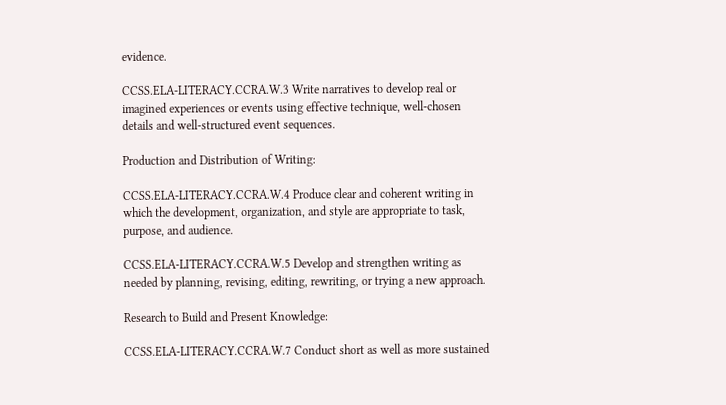evidence.

CCSS.ELA-LITERACY.CCRA.W.3 Write narratives to develop real or imagined experiences or events using effective technique, well-chosen details and well-structured event sequences.

Production and Distribution of Writing:

CCSS.ELA-LITERACY.CCRA.W.4 Produce clear and coherent writing in which the development, organization, and style are appropriate to task, purpose, and audience.

CCSS.ELA-LITERACY.CCRA.W.5 Develop and strengthen writing as needed by planning, revising, editing, rewriting, or trying a new approach.

Research to Build and Present Knowledge:

CCSS.ELA-LITERACY.CCRA.W.7 Conduct short as well as more sustained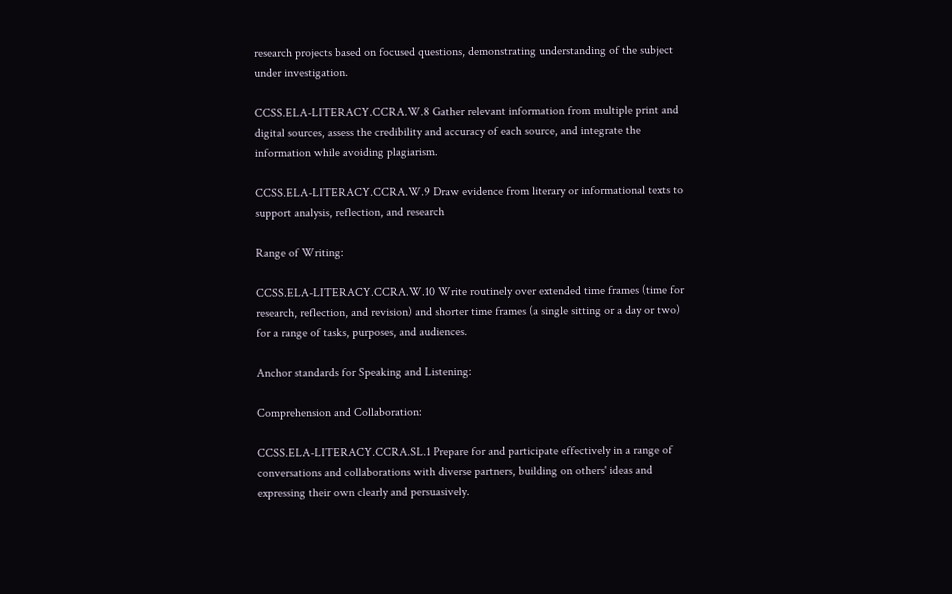research projects based on focused questions, demonstrating understanding of the subject under investigation.

CCSS.ELA-LITERACY.CCRA.W.8 Gather relevant information from multiple print and digital sources, assess the credibility and accuracy of each source, and integrate the information while avoiding plagiarism.

CCSS.ELA-LITERACY.CCRA.W.9 Draw evidence from literary or informational texts to support analysis, reflection, and research

Range of Writing:

CCSS.ELA-LITERACY.CCRA.W.10 Write routinely over extended time frames (time for research, reflection, and revision) and shorter time frames (a single sitting or a day or two) for a range of tasks, purposes, and audiences.

Anchor standards for Speaking and Listening:

Comprehension and Collaboration:

CCSS.ELA-LITERACY.CCRA.SL.1 Prepare for and participate effectively in a range of conversations and collaborations with diverse partners, building on others' ideas and expressing their own clearly and persuasively.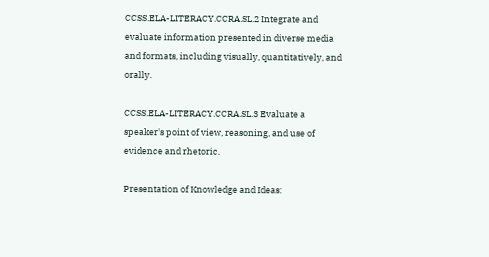CCSS.ELA-LITERACY.CCRA.SL.2 Integrate and evaluate information presented in diverse media and formats, including visually, quantitatively, and orally.

CCSS.ELA-LITERACY.CCRA.SL.3 Evaluate a speaker's point of view, reasoning, and use of evidence and rhetoric.

Presentation of Knowledge and Ideas: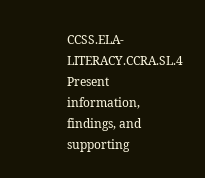CCSS.ELA-LITERACY.CCRA.SL.4 Present information, findings, and supporting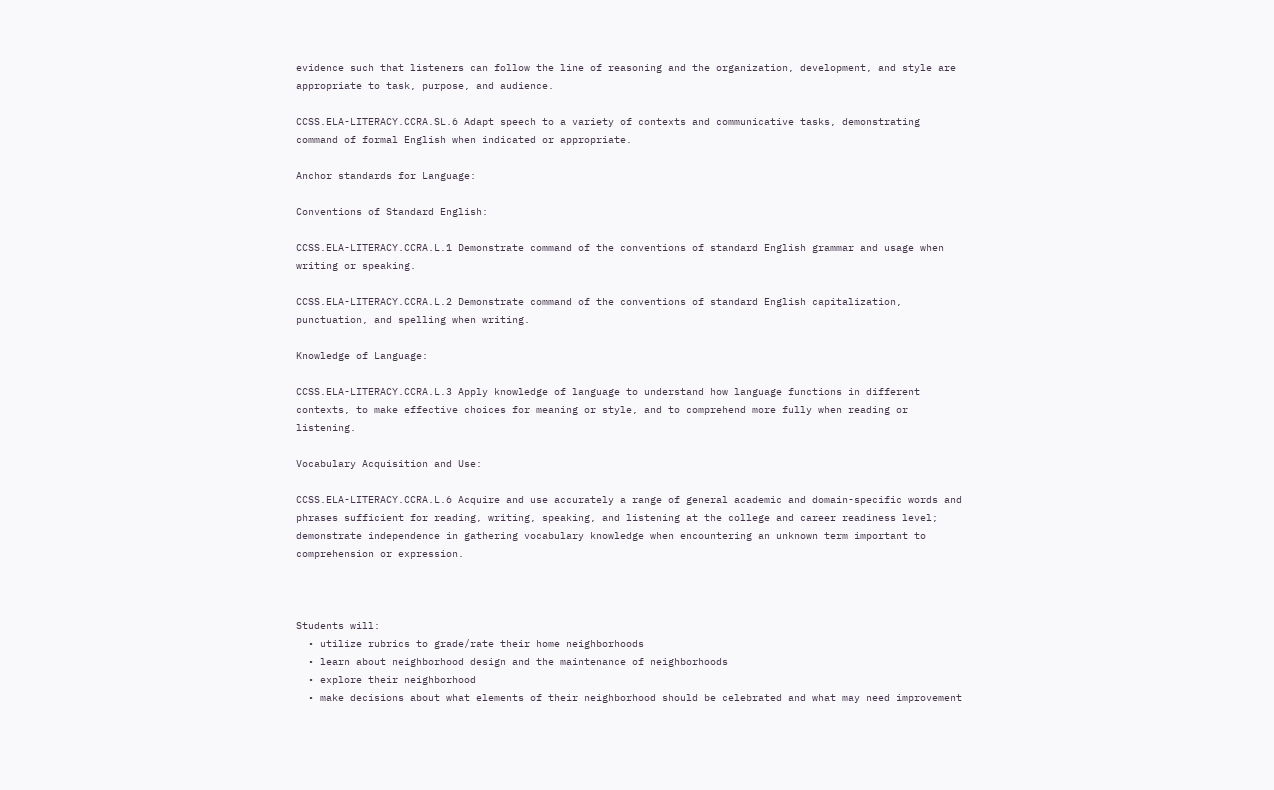evidence such that listeners can follow the line of reasoning and the organization, development, and style are appropriate to task, purpose, and audience.

CCSS.ELA-LITERACY.CCRA.SL.6 Adapt speech to a variety of contexts and communicative tasks, demonstrating command of formal English when indicated or appropriate.

Anchor standards for Language:

Conventions of Standard English:

CCSS.ELA-LITERACY.CCRA.L.1 Demonstrate command of the conventions of standard English grammar and usage when writing or speaking.

CCSS.ELA-LITERACY.CCRA.L.2 Demonstrate command of the conventions of standard English capitalization, punctuation, and spelling when writing.

Knowledge of Language:

CCSS.ELA-LITERACY.CCRA.L.3 Apply knowledge of language to understand how language functions in different contexts, to make effective choices for meaning or style, and to comprehend more fully when reading or listening.

Vocabulary Acquisition and Use:

CCSS.ELA-LITERACY.CCRA.L.6 Acquire and use accurately a range of general academic and domain-specific words and phrases sufficient for reading, writing, speaking, and listening at the college and career readiness level; demonstrate independence in gathering vocabulary knowledge when encountering an unknown term important to comprehension or expression.



Students will:
  • utilize rubrics to grade/rate their home neighborhoods
  • learn about neighborhood design and the maintenance of neighborhoods
  • explore their neighborhood
  • make decisions about what elements of their neighborhood should be celebrated and what may need improvement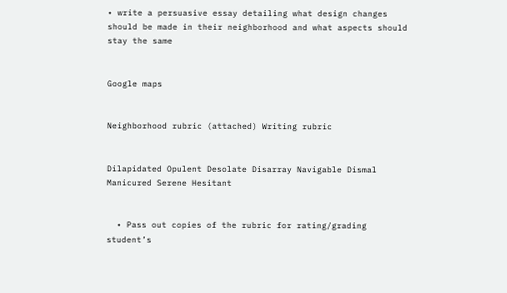• write a persuasive essay detailing what design changes should be made in their neighborhood and what aspects should stay the same


Google maps


Neighborhood rubric (attached) Writing rubric


Dilapidated Opulent Desolate Disarray Navigable Dismal Manicured Serene Hesitant


  • Pass out copies of the rubric for rating/grading student’s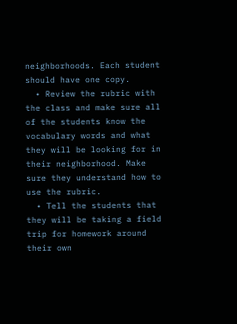neighborhoods. Each student should have one copy.
  • Review the rubric with the class and make sure all of the students know the vocabulary words and what they will be looking for in their neighborhood. Make sure they understand how to use the rubric.
  • Tell the students that they will be taking a field trip for homework around their own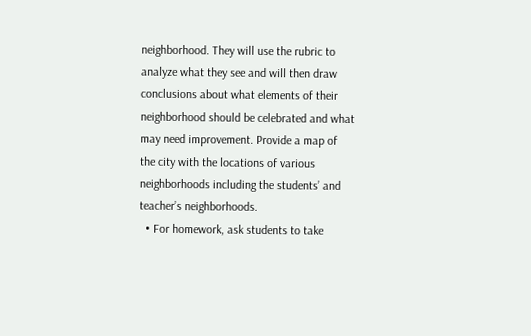neighborhood. They will use the rubric to analyze what they see and will then draw conclusions about what elements of their neighborhood should be celebrated and what may need improvement. Provide a map of the city with the locations of various neighborhoods including the students’ and teacher’s neighborhoods.
  • For homework, ask students to take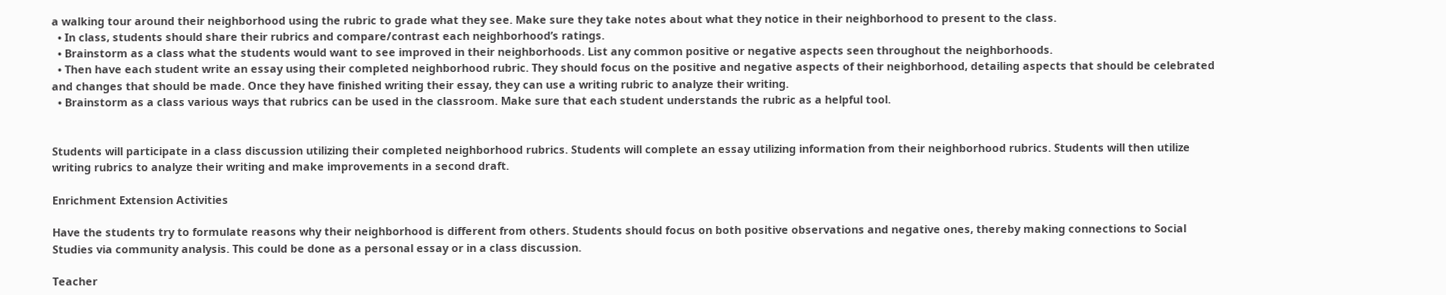a walking tour around their neighborhood using the rubric to grade what they see. Make sure they take notes about what they notice in their neighborhood to present to the class.
  • In class, students should share their rubrics and compare/contrast each neighborhood’s ratings.
  • Brainstorm as a class what the students would want to see improved in their neighborhoods. List any common positive or negative aspects seen throughout the neighborhoods.
  • Then have each student write an essay using their completed neighborhood rubric. They should focus on the positive and negative aspects of their neighborhood, detailing aspects that should be celebrated and changes that should be made. Once they have finished writing their essay, they can use a writing rubric to analyze their writing.
  • Brainstorm as a class various ways that rubrics can be used in the classroom. Make sure that each student understands the rubric as a helpful tool.


Students will participate in a class discussion utilizing their completed neighborhood rubrics. Students will complete an essay utilizing information from their neighborhood rubrics. Students will then utilize writing rubrics to analyze their writing and make improvements in a second draft.

Enrichment Extension Activities

Have the students try to formulate reasons why their neighborhood is different from others. Students should focus on both positive observations and negative ones, thereby making connections to Social Studies via community analysis. This could be done as a personal essay or in a class discussion.

Teacher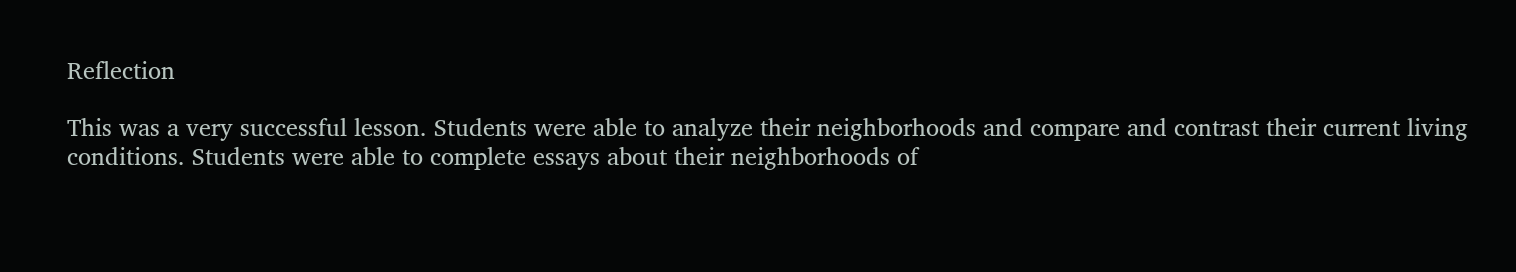Reflection

This was a very successful lesson. Students were able to analyze their neighborhoods and compare and contrast their current living conditions. Students were able to complete essays about their neighborhoods of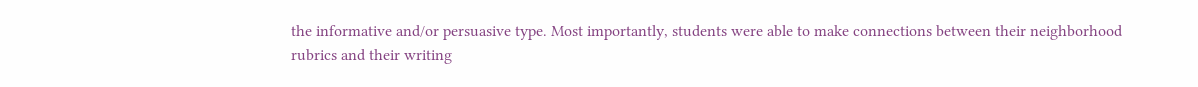the informative and/or persuasive type. Most importantly, students were able to make connections between their neighborhood rubrics and their writing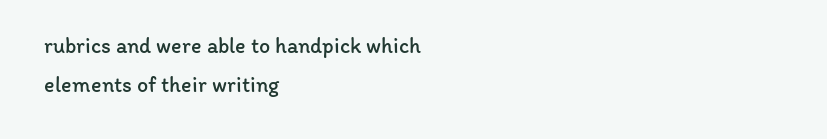rubrics and were able to handpick which elements of their writing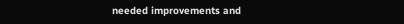needed improvements and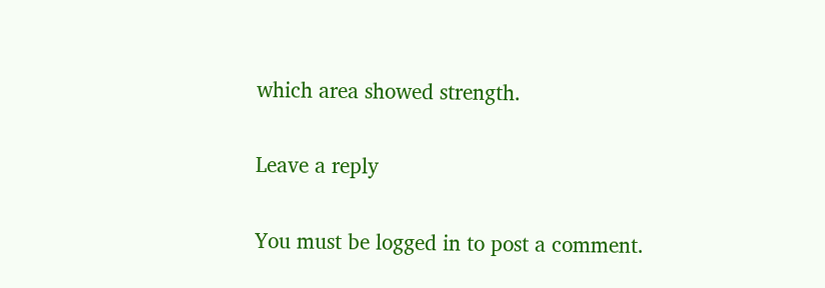which area showed strength.

Leave a reply

You must be logged in to post a comment.